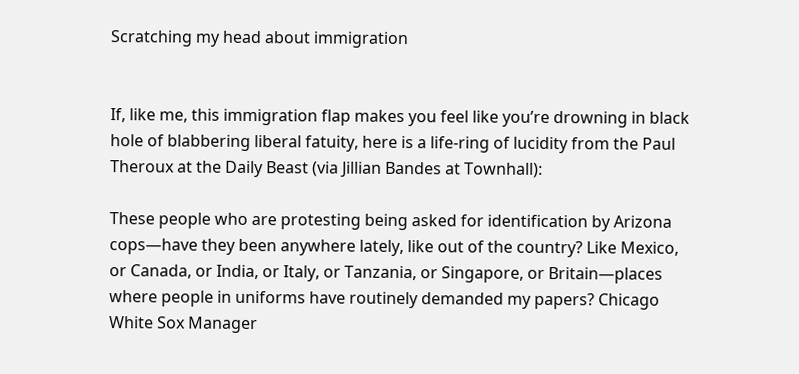Scratching my head about immigration


If, like me, this immigration flap makes you feel like you’re drowning in black hole of blabbering liberal fatuity, here is a life-ring of lucidity from the Paul Theroux at the Daily Beast (via Jillian Bandes at Townhall):

These people who are protesting being asked for identification by Arizona cops—have they been anywhere lately, like out of the country? Like Mexico, or Canada, or India, or Italy, or Tanzania, or Singapore, or Britain—places where people in uniforms have routinely demanded my papers? Chicago White Sox Manager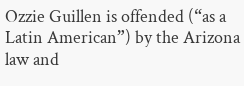Ozzie Guillen is offended (“as a Latin American”) by the Arizona law and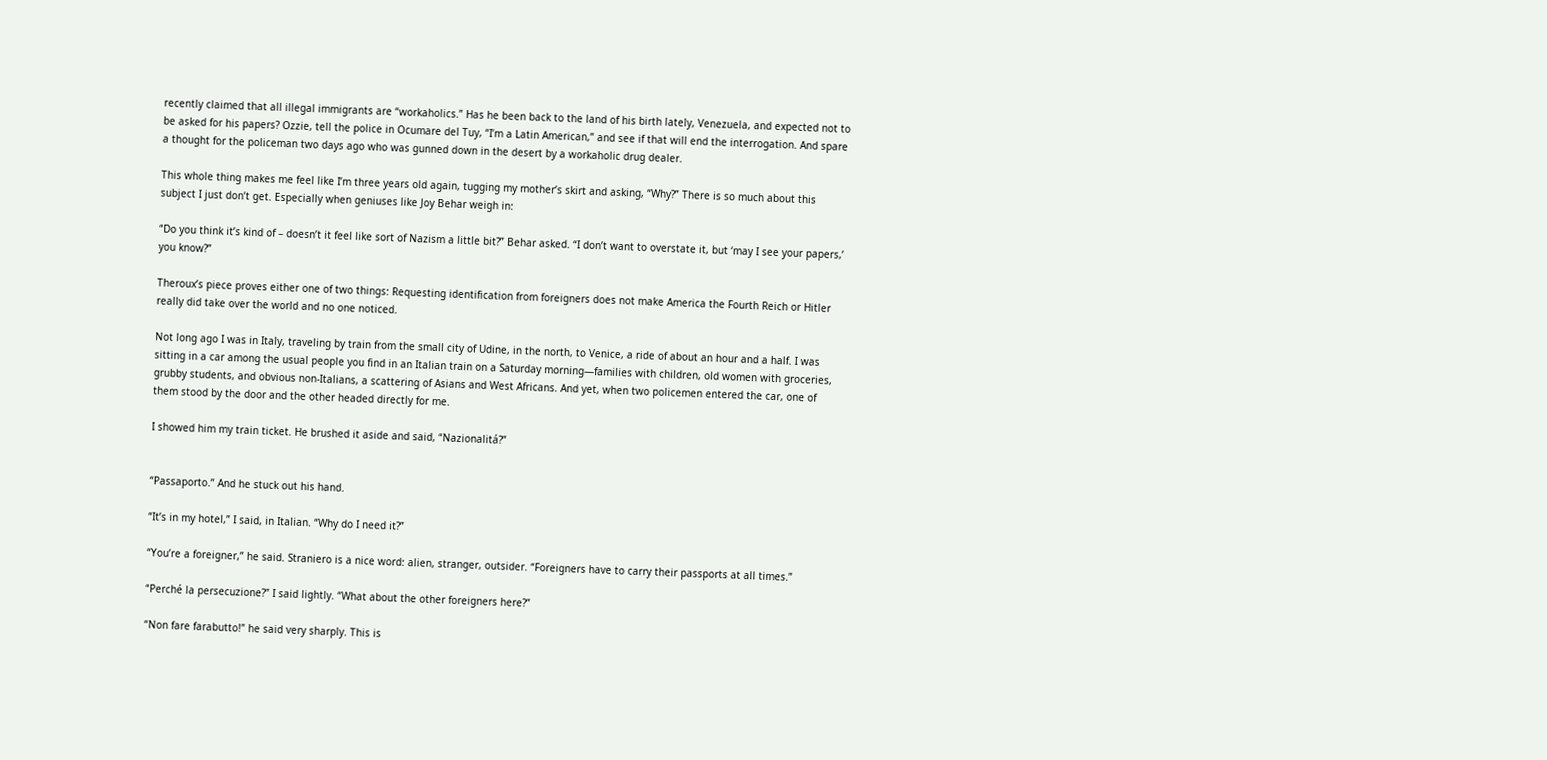recently claimed that all illegal immigrants are “workaholics.” Has he been back to the land of his birth lately, Venezuela, and expected not to be asked for his papers? Ozzie, tell the police in Ocumare del Tuy, “I’m a Latin American,” and see if that will end the interrogation. And spare a thought for the policeman two days ago who was gunned down in the desert by a workaholic drug dealer.

This whole thing makes me feel like I’m three years old again, tugging my mother’s skirt and asking, “Why?” There is so much about this subject I just don’t get. Especially when geniuses like Joy Behar weigh in:

“Do you think it’s kind of – doesn’t it feel like sort of Nazism a little bit?” Behar asked. “I don’t want to overstate it, but ‘may I see your papers,’ you know?”

Theroux’s piece proves either one of two things: Requesting identification from foreigners does not make America the Fourth Reich or Hitler really did take over the world and no one noticed.

Not long ago I was in Italy, traveling by train from the small city of Udine, in the north, to Venice, a ride of about an hour and a half. I was sitting in a car among the usual people you find in an Italian train on a Saturday morning—families with children, old women with groceries, grubby students, and obvious non-Italians, a scattering of Asians and West Africans. And yet, when two policemen entered the car, one of them stood by the door and the other headed directly for me.

I showed him my train ticket. He brushed it aside and said, “Nazionalitá?”


“Passaporto.” And he stuck out his hand.

“It’s in my hotel,” I said, in Italian. “Why do I need it?”

“You’re a foreigner,” he said. Straniero is a nice word: alien, stranger, outsider. “Foreigners have to carry their passports at all times.”

“Perché la persecuzione?” I said lightly. “What about the other foreigners here?”

“Non fare farabutto!” he said very sharply. This is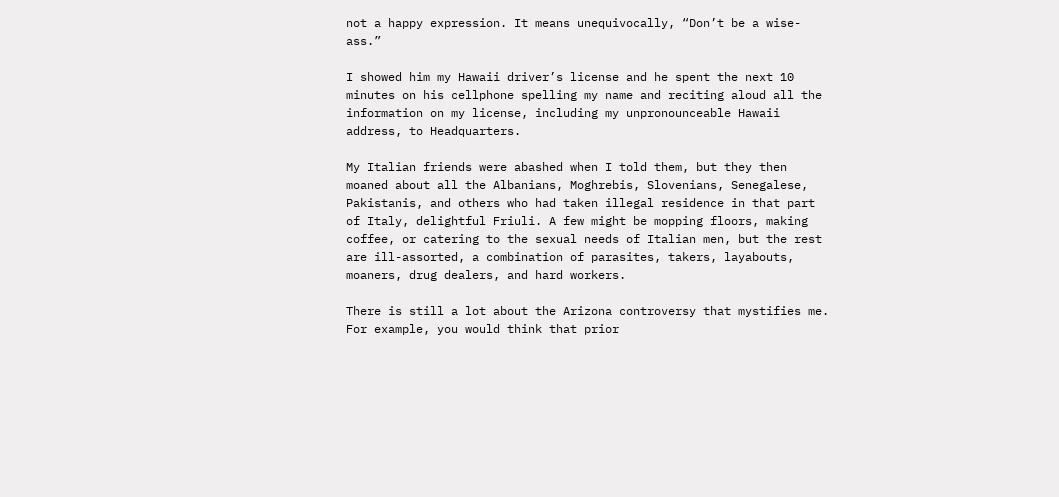not a happy expression. It means unequivocally, “Don’t be a wise-ass.”

I showed him my Hawaii driver’s license and he spent the next 10 minutes on his cellphone spelling my name and reciting aloud all the information on my license, including my unpronounceable Hawaii address, to Headquarters.

My Italian friends were abashed when I told them, but they then moaned about all the Albanians, Moghrebis, Slovenians, Senegalese, Pakistanis, and others who had taken illegal residence in that part of Italy, delightful Friuli. A few might be mopping floors, making coffee, or catering to the sexual needs of Italian men, but the rest are ill-assorted, a combination of parasites, takers, layabouts, moaners, drug dealers, and hard workers.

There is still a lot about the Arizona controversy that mystifies me. For example, you would think that prior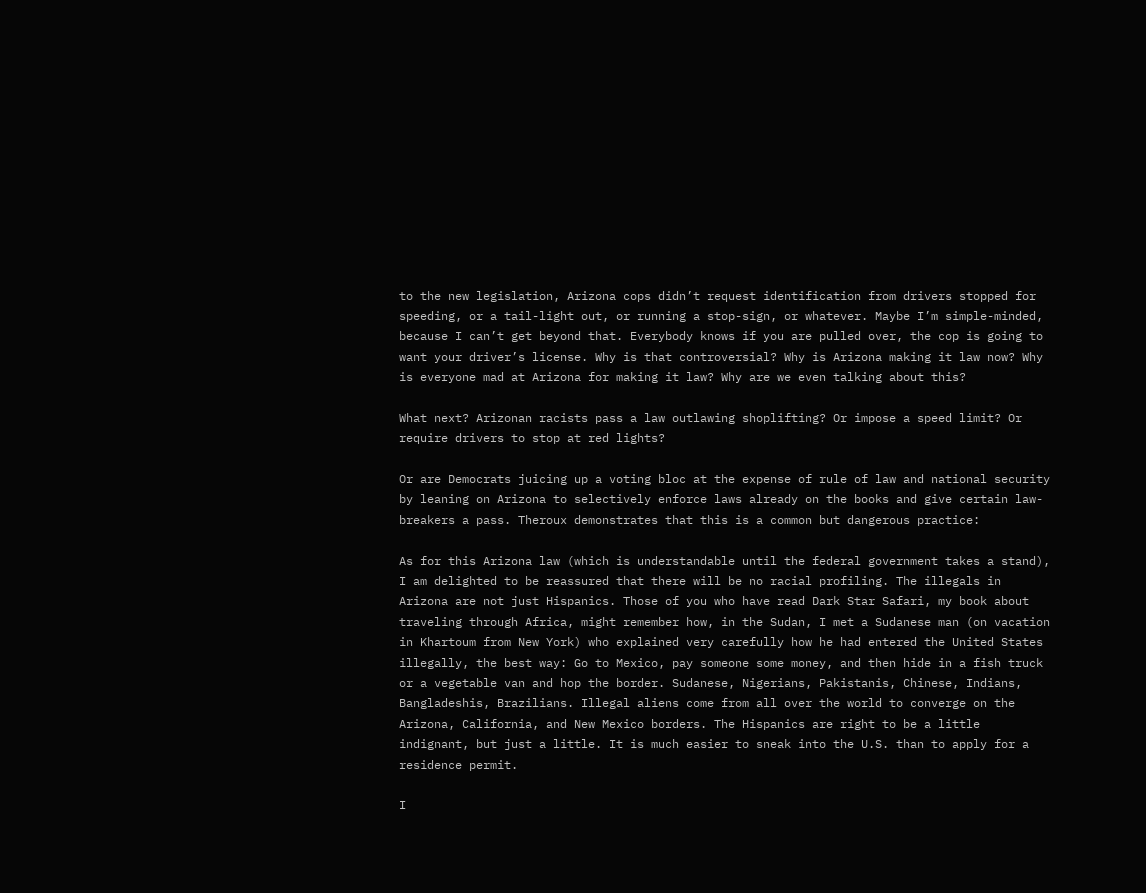to the new legislation, Arizona cops didn’t request identification from drivers stopped for speeding, or a tail-light out, or running a stop-sign, or whatever. Maybe I’m simple-minded, because I can’t get beyond that. Everybody knows if you are pulled over, the cop is going to want your driver’s license. Why is that controversial? Why is Arizona making it law now? Why is everyone mad at Arizona for making it law? Why are we even talking about this?

What next? Arizonan racists pass a law outlawing shoplifting? Or impose a speed limit? Or require drivers to stop at red lights?

Or are Democrats juicing up a voting bloc at the expense of rule of law and national security by leaning on Arizona to selectively enforce laws already on the books and give certain law-breakers a pass. Theroux demonstrates that this is a common but dangerous practice:

As for this Arizona law (which is understandable until the federal government takes a stand), I am delighted to be reassured that there will be no racial profiling. The illegals in Arizona are not just Hispanics. Those of you who have read Dark Star Safari, my book about traveling through Africa, might remember how, in the Sudan, I met a Sudanese man (on vacation in Khartoum from New York) who explained very carefully how he had entered the United States illegally, the best way: Go to Mexico, pay someone some money, and then hide in a fish truck or a vegetable van and hop the border. Sudanese, Nigerians, Pakistanis, Chinese, Indians, Bangladeshis, Brazilians. Illegal aliens come from all over the world to converge on the Arizona, California, and New Mexico borders. The Hispanics are right to be a little indignant, but just a little. It is much easier to sneak into the U.S. than to apply for a residence permit.

I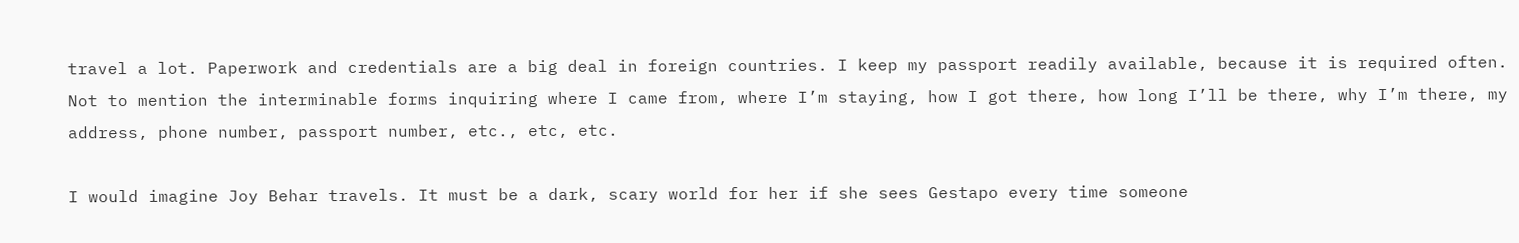travel a lot. Paperwork and credentials are a big deal in foreign countries. I keep my passport readily available, because it is required often. Not to mention the interminable forms inquiring where I came from, where I’m staying, how I got there, how long I’ll be there, why I’m there, my address, phone number, passport number, etc., etc, etc.

I would imagine Joy Behar travels. It must be a dark, scary world for her if she sees Gestapo every time someone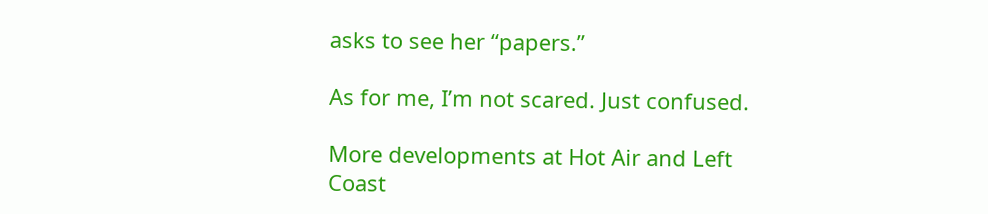asks to see her “papers.”

As for me, I’m not scared. Just confused.

More developments at Hot Air and Left Coast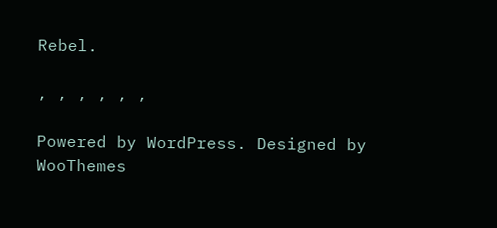Rebel.

, , , , , ,

Powered by WordPress. Designed by WooThemes